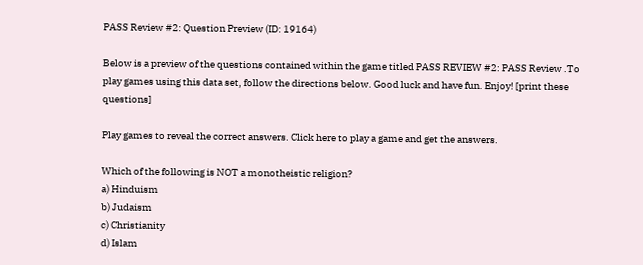PASS Review #2: Question Preview (ID: 19164)

Below is a preview of the questions contained within the game titled PASS REVIEW #2: PASS Review .To play games using this data set, follow the directions below. Good luck and have fun. Enjoy! [print these questions]

Play games to reveal the correct answers. Click here to play a game and get the answers.

Which of the following is NOT a monotheistic religion?
a) Hinduism
b) Judaism
c) Christianity
d) Islam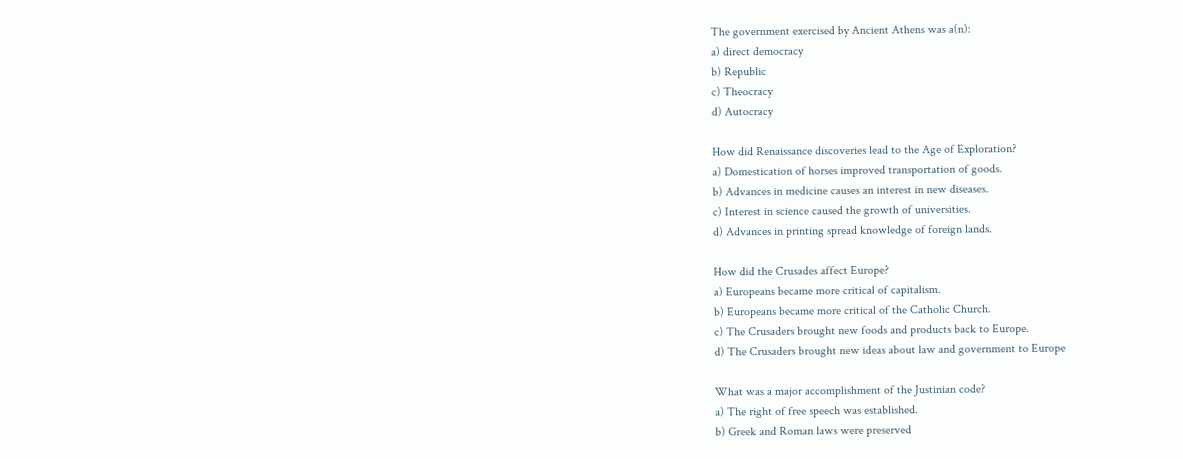The government exercised by Ancient Athens was a(n):
a) direct democracy
b) Republic
c) Theocracy
d) Autocracy

How did Renaissance discoveries lead to the Age of Exploration?
a) Domestication of horses improved transportation of goods.
b) Advances in medicine causes an interest in new diseases.
c) Interest in science caused the growth of universities.
d) Advances in printing spread knowledge of foreign lands.

How did the Crusades affect Europe?
a) Europeans became more critical of capitalism.
b) Europeans became more critical of the Catholic Church.
c) The Crusaders brought new foods and products back to Europe.
d) The Crusaders brought new ideas about law and government to Europe

What was a major accomplishment of the Justinian code?
a) The right of free speech was established.
b) Greek and Roman laws were preserved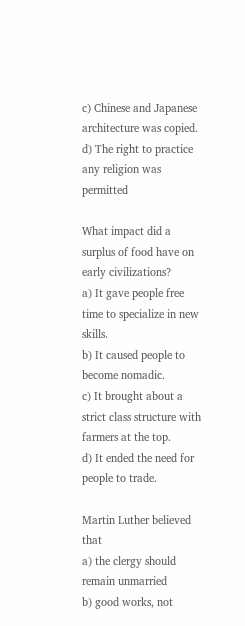c) Chinese and Japanese architecture was copied.
d) The right to practice any religion was permitted

What impact did a surplus of food have on early civilizations?
a) It gave people free time to specialize in new skills.
b) It caused people to become nomadic.
c) It brought about a strict class structure with farmers at the top.
d) It ended the need for people to trade.

Martin Luther believed that
a) the clergy should remain unmarried
b) good works, not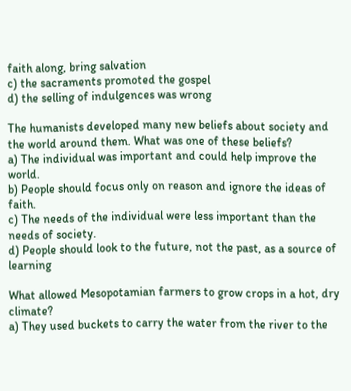faith along, bring salvation
c) the sacraments promoted the gospel
d) the selling of indulgences was wrong

The humanists developed many new beliefs about society and the world around them. What was one of these beliefs?
a) The individual was important and could help improve the world.
b) People should focus only on reason and ignore the ideas of faith.
c) The needs of the individual were less important than the needs of society.
d) People should look to the future, not the past, as a source of learning

What allowed Mesopotamian farmers to grow crops in a hot, dry climate?
a) They used buckets to carry the water from the river to the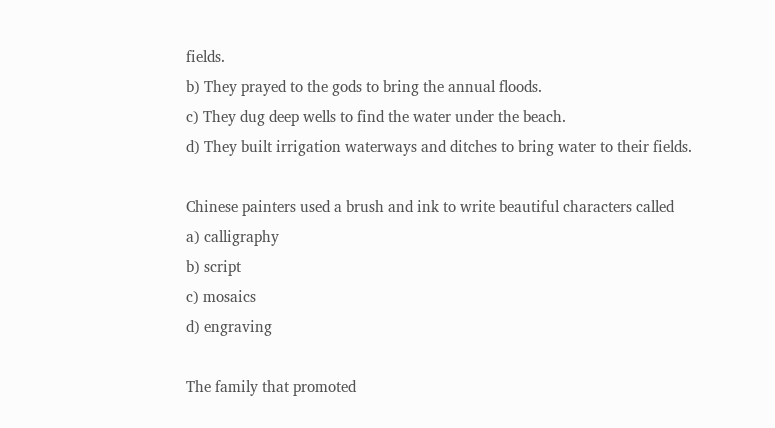fields.
b) They prayed to the gods to bring the annual floods.
c) They dug deep wells to find the water under the beach.
d) They built irrigation waterways and ditches to bring water to their fields.

Chinese painters used a brush and ink to write beautiful characters called
a) calligraphy
b) script
c) mosaics
d) engraving

The family that promoted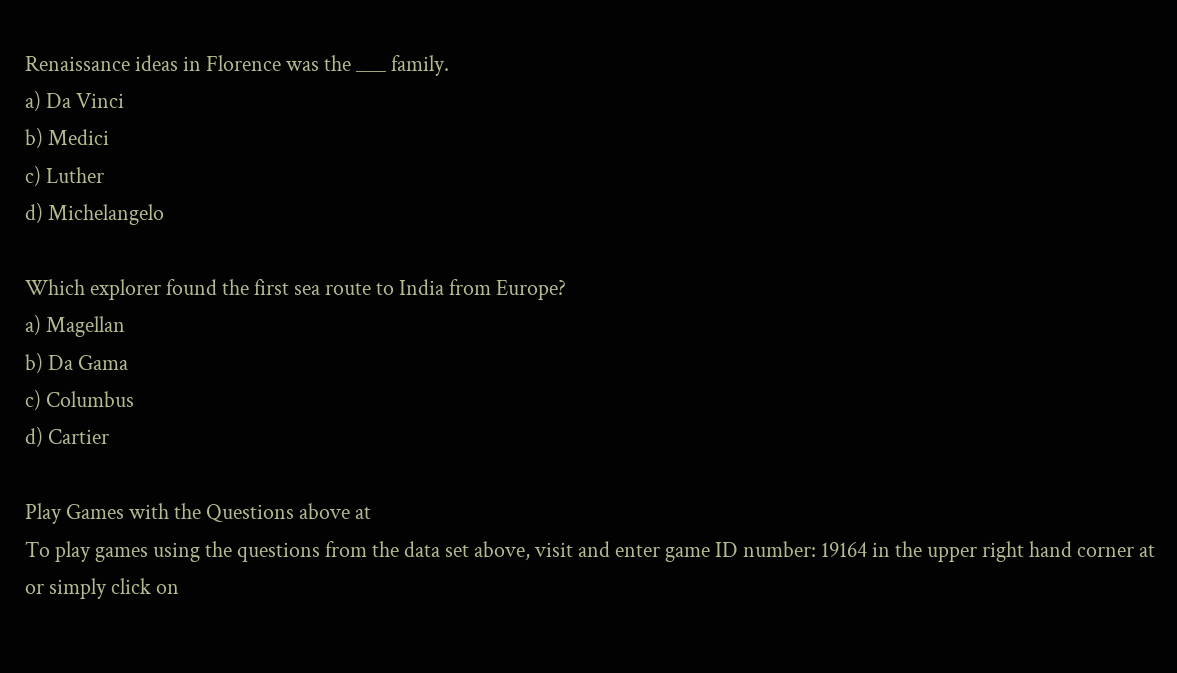Renaissance ideas in Florence was the ___ family.
a) Da Vinci
b) Medici
c) Luther
d) Michelangelo

Which explorer found the first sea route to India from Europe?
a) Magellan
b) Da Gama
c) Columbus
d) Cartier

Play Games with the Questions above at
To play games using the questions from the data set above, visit and enter game ID number: 19164 in the upper right hand corner at or simply click on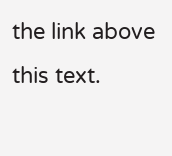the link above this text.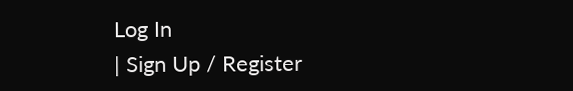Log In
| Sign Up / Register